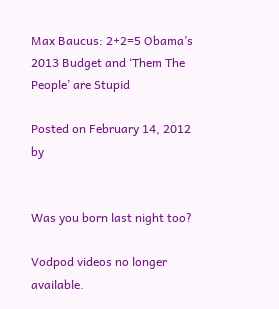Max Baucus: 2+2=5 Obama’s 2013 Budget and ‘Them The People’ are Stupid

Posted on February 14, 2012 by


Was you born last night too?

Vodpod videos no longer available.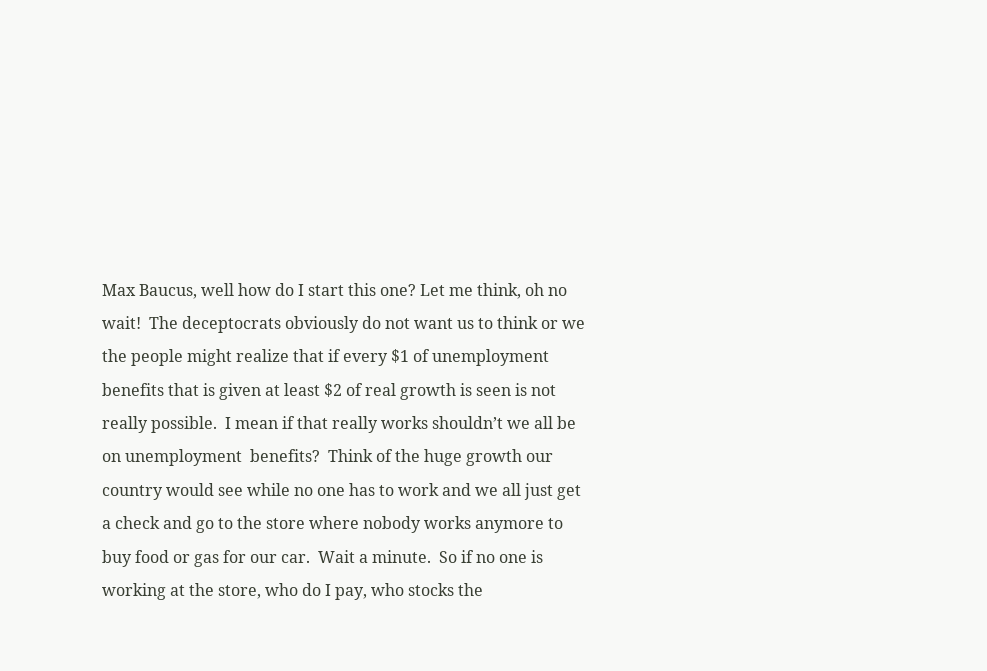Max Baucus, well how do I start this one? Let me think, oh no wait!  The deceptocrats obviously do not want us to think or we the people might realize that if every $1 of unemployment benefits that is given at least $2 of real growth is seen is not really possible.  I mean if that really works shouldn’t we all be on unemployment  benefits?  Think of the huge growth our country would see while no one has to work and we all just get a check and go to the store where nobody works anymore to buy food or gas for our car.  Wait a minute.  So if no one is working at the store, who do I pay, who stocks the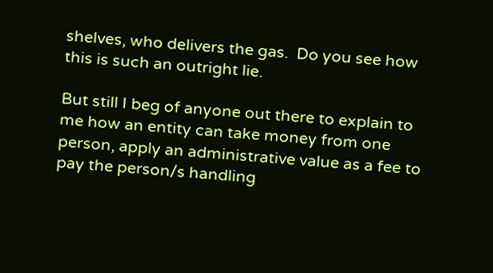shelves, who delivers the gas.  Do you see how this is such an outright lie.

But still I beg of anyone out there to explain to me how an entity can take money from one person, apply an administrative value as a fee to pay the person/s handling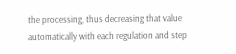the processing, thus decreasing that value automatically with each regulation and step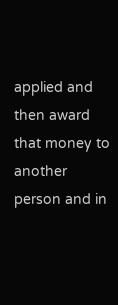applied and then award that money to another person and in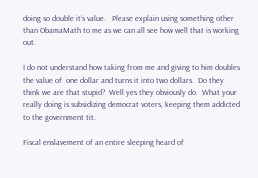doing so double it’s value.   Please explain using something other than ObamaMath to me as we can all see how well that is working out.

I do not understand how taking from me and giving to him doubles the value of  one dollar and turns it into two dollars.  Do they think we are that stupid?  Well yes they obviously do.  What your really doing is subsidizing democrat voters, keeping them addicted to the government tit.

Fiscal enslavement of an entire sleeping heard of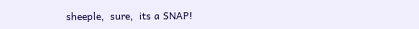sheeple,  sure,  its a SNAP!